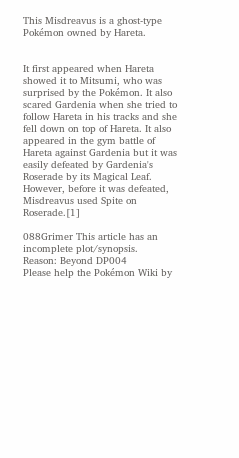This Misdreavus is a ghost-type Pokémon owned by Hareta.


It first appeared when Hareta showed it to Mitsumi, who was surprised by the Pokémon. It also scared Gardenia when she tried to follow Hareta in his tracks and she fell down on top of Hareta. It also appeared in the gym battle of Hareta against Gardenia but it was easily defeated by Gardenia's Roserade by its Magical Leaf. However, before it was defeated, Misdreavus used Spite on Roserade.[1]

088Grimer This article has an incomplete plot/synopsis.
Reason: Beyond DP004
Please help the Pokémon Wiki by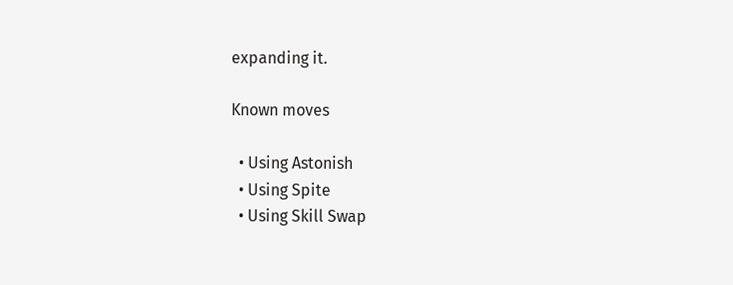expanding it.

Known moves

  • Using Astonish
  • Using Spite
  • Using Skill Swap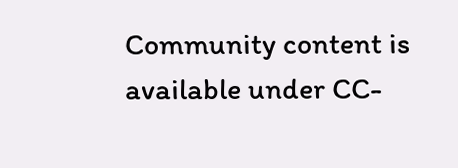Community content is available under CC-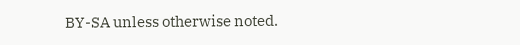BY-SA unless otherwise noted.